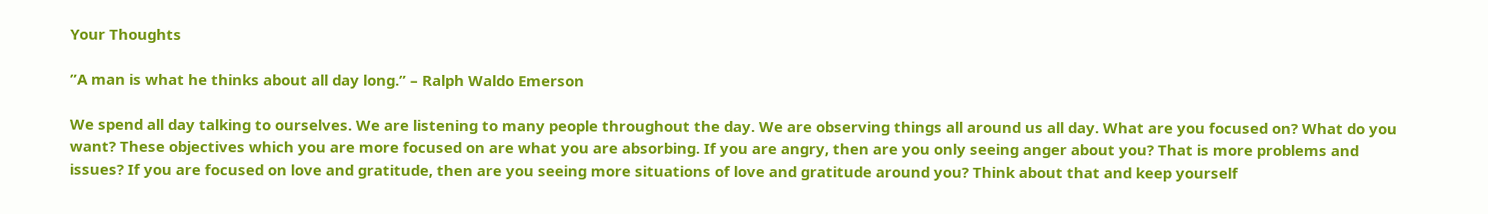Your Thoughts

”A man is what he thinks about all day long.” – Ralph Waldo Emerson

We spend all day talking to ourselves. We are listening to many people throughout the day. We are observing things all around us all day. What are you focused on? What do you want? These objectives which you are more focused on are what you are absorbing. If you are angry, then are you only seeing anger about you? That is more problems and issues? If you are focused on love and gratitude, then are you seeing more situations of love and gratitude around you? Think about that and keep yourself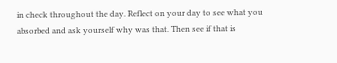in check throughout the day. Reflect on your day to see what you absorbed and ask yourself why was that. Then see if that is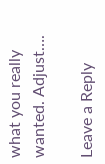what you really wanted. Adjust….

Leave a Reply